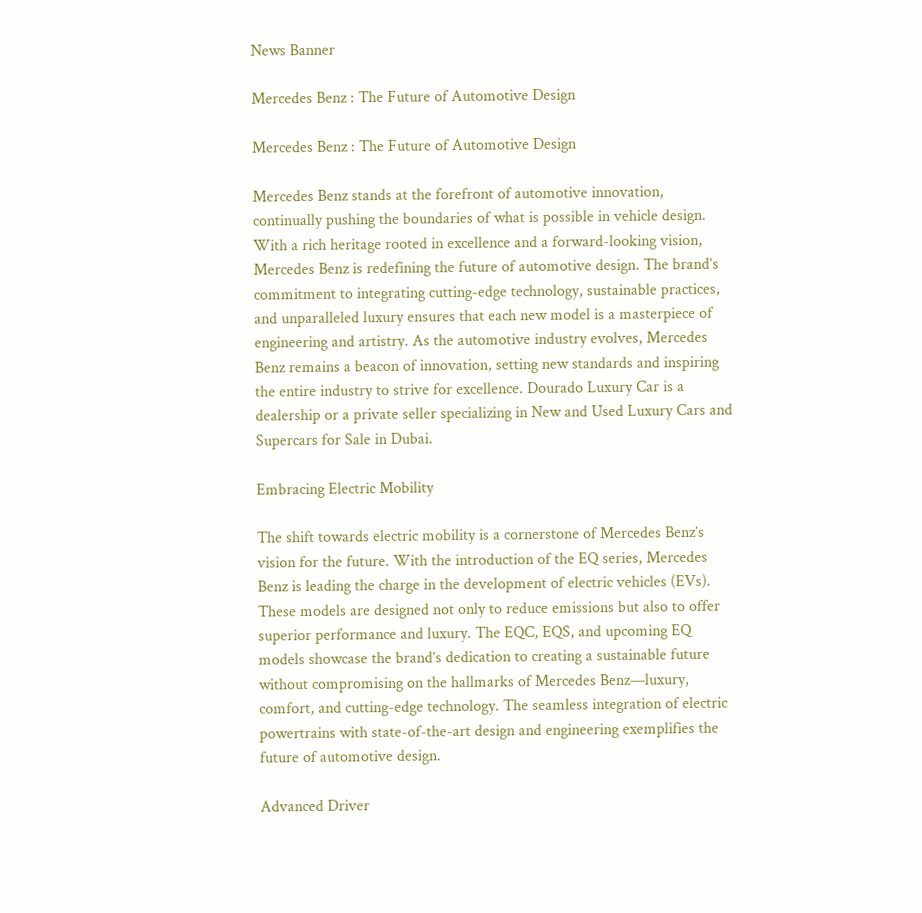News Banner

Mercedes Benz : The Future of Automotive Design

Mercedes Benz : The Future of Automotive Design

Mercedes Benz stands at the forefront of automotive innovation, continually pushing the boundaries of what is possible in vehicle design. With a rich heritage rooted in excellence and a forward-looking vision, Mercedes Benz is redefining the future of automotive design. The brand’s commitment to integrating cutting-edge technology, sustainable practices, and unparalleled luxury ensures that each new model is a masterpiece of engineering and artistry. As the automotive industry evolves, Mercedes Benz remains a beacon of innovation, setting new standards and inspiring the entire industry to strive for excellence. Dourado Luxury Car is a dealership or a private seller specializing in New and Used Luxury Cars and Supercars for Sale in Dubai.

Embracing Electric Mobility

The shift towards electric mobility is a cornerstone of Mercedes Benz’s vision for the future. With the introduction of the EQ series, Mercedes Benz is leading the charge in the development of electric vehicles (EVs). These models are designed not only to reduce emissions but also to offer superior performance and luxury. The EQC, EQS, and upcoming EQ models showcase the brand’s dedication to creating a sustainable future without compromising on the hallmarks of Mercedes Benz—luxury, comfort, and cutting-edge technology. The seamless integration of electric powertrains with state-of-the-art design and engineering exemplifies the future of automotive design.

Advanced Driver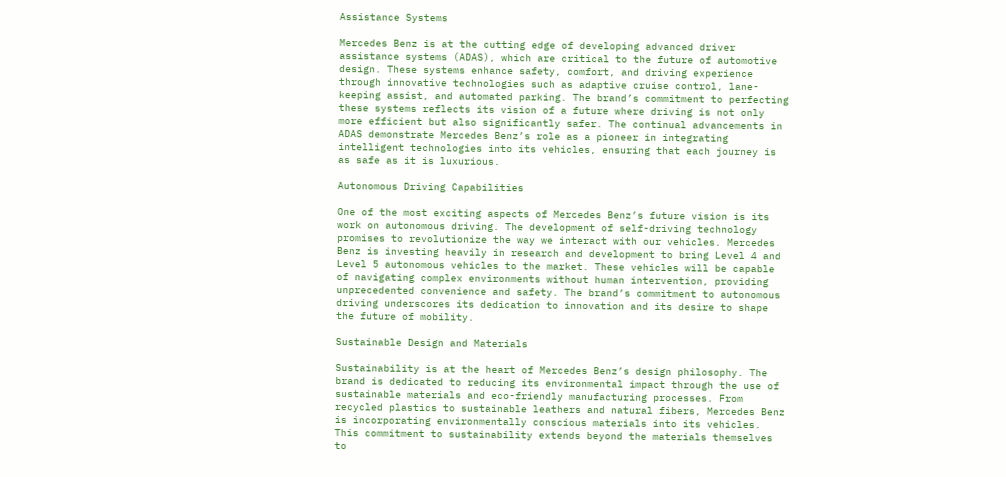Assistance Systems

Mercedes Benz is at the cutting edge of developing advanced driver assistance systems (ADAS), which are critical to the future of automotive design. These systems enhance safety, comfort, and driving experience through innovative technologies such as adaptive cruise control, lane-keeping assist, and automated parking. The brand’s commitment to perfecting these systems reflects its vision of a future where driving is not only more efficient but also significantly safer. The continual advancements in ADAS demonstrate Mercedes Benz’s role as a pioneer in integrating intelligent technologies into its vehicles, ensuring that each journey is as safe as it is luxurious.

Autonomous Driving Capabilities

One of the most exciting aspects of Mercedes Benz’s future vision is its work on autonomous driving. The development of self-driving technology promises to revolutionize the way we interact with our vehicles. Mercedes Benz is investing heavily in research and development to bring Level 4 and Level 5 autonomous vehicles to the market. These vehicles will be capable of navigating complex environments without human intervention, providing unprecedented convenience and safety. The brand’s commitment to autonomous driving underscores its dedication to innovation and its desire to shape the future of mobility.

Sustainable Design and Materials

Sustainability is at the heart of Mercedes Benz’s design philosophy. The brand is dedicated to reducing its environmental impact through the use of sustainable materials and eco-friendly manufacturing processes. From recycled plastics to sustainable leathers and natural fibers, Mercedes Benz is incorporating environmentally conscious materials into its vehicles. This commitment to sustainability extends beyond the materials themselves to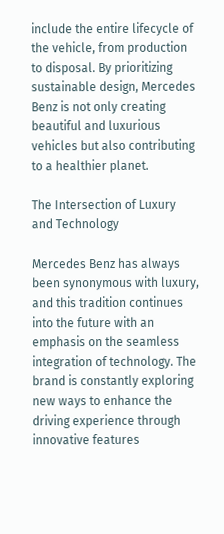include the entire lifecycle of the vehicle, from production to disposal. By prioritizing sustainable design, Mercedes Benz is not only creating beautiful and luxurious vehicles but also contributing to a healthier planet.

The Intersection of Luxury and Technology

Mercedes Benz has always been synonymous with luxury, and this tradition continues into the future with an emphasis on the seamless integration of technology. The brand is constantly exploring new ways to enhance the driving experience through innovative features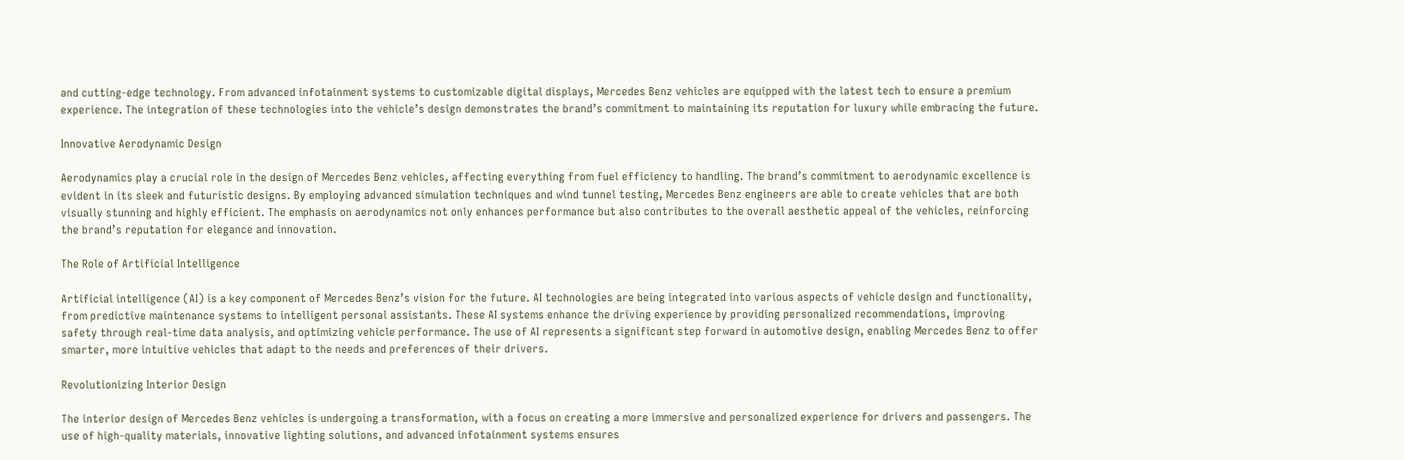and cutting-edge technology. From advanced infotainment systems to customizable digital displays, Mercedes Benz vehicles are equipped with the latest tech to ensure a premium experience. The integration of these technologies into the vehicle’s design demonstrates the brand’s commitment to maintaining its reputation for luxury while embracing the future.

Innovative Aerodynamic Design

Aerodynamics play a crucial role in the design of Mercedes Benz vehicles, affecting everything from fuel efficiency to handling. The brand’s commitment to aerodynamic excellence is evident in its sleek and futuristic designs. By employing advanced simulation techniques and wind tunnel testing, Mercedes Benz engineers are able to create vehicles that are both visually stunning and highly efficient. The emphasis on aerodynamics not only enhances performance but also contributes to the overall aesthetic appeal of the vehicles, reinforcing the brand’s reputation for elegance and innovation.

The Role of Artificial Intelligence

Artificial intelligence (AI) is a key component of Mercedes Benz’s vision for the future. AI technologies are being integrated into various aspects of vehicle design and functionality, from predictive maintenance systems to intelligent personal assistants. These AI systems enhance the driving experience by providing personalized recommendations, improving safety through real-time data analysis, and optimizing vehicle performance. The use of AI represents a significant step forward in automotive design, enabling Mercedes Benz to offer smarter, more intuitive vehicles that adapt to the needs and preferences of their drivers.

Revolutionizing Interior Design

The interior design of Mercedes Benz vehicles is undergoing a transformation, with a focus on creating a more immersive and personalized experience for drivers and passengers. The use of high-quality materials, innovative lighting solutions, and advanced infotainment systems ensures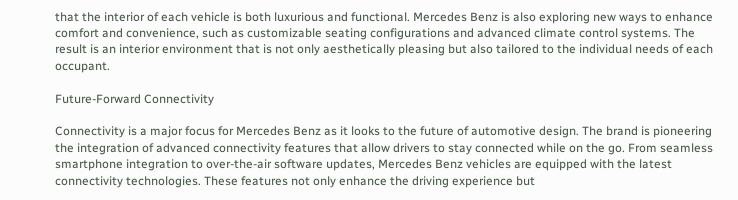that the interior of each vehicle is both luxurious and functional. Mercedes Benz is also exploring new ways to enhance comfort and convenience, such as customizable seating configurations and advanced climate control systems. The result is an interior environment that is not only aesthetically pleasing but also tailored to the individual needs of each occupant.

Future-Forward Connectivity

Connectivity is a major focus for Mercedes Benz as it looks to the future of automotive design. The brand is pioneering the integration of advanced connectivity features that allow drivers to stay connected while on the go. From seamless smartphone integration to over-the-air software updates, Mercedes Benz vehicles are equipped with the latest connectivity technologies. These features not only enhance the driving experience but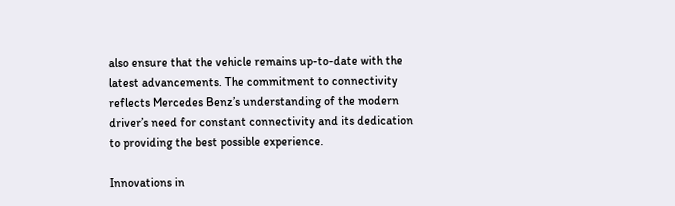also ensure that the vehicle remains up-to-date with the latest advancements. The commitment to connectivity reflects Mercedes Benz’s understanding of the modern driver’s need for constant connectivity and its dedication to providing the best possible experience.

Innovations in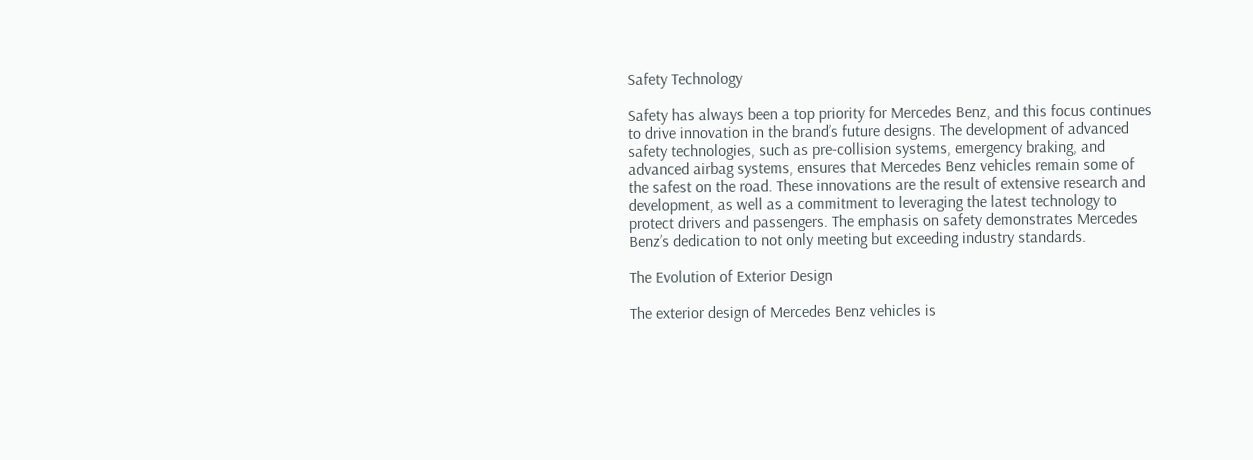Safety Technology

Safety has always been a top priority for Mercedes Benz, and this focus continues to drive innovation in the brand’s future designs. The development of advanced safety technologies, such as pre-collision systems, emergency braking, and advanced airbag systems, ensures that Mercedes Benz vehicles remain some of the safest on the road. These innovations are the result of extensive research and development, as well as a commitment to leveraging the latest technology to protect drivers and passengers. The emphasis on safety demonstrates Mercedes Benz’s dedication to not only meeting but exceeding industry standards.

The Evolution of Exterior Design

The exterior design of Mercedes Benz vehicles is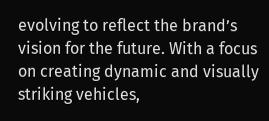evolving to reflect the brand’s vision for the future. With a focus on creating dynamic and visually striking vehicles,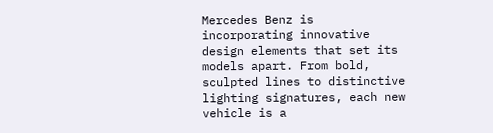Mercedes Benz is incorporating innovative design elements that set its models apart. From bold, sculpted lines to distinctive lighting signatures, each new vehicle is a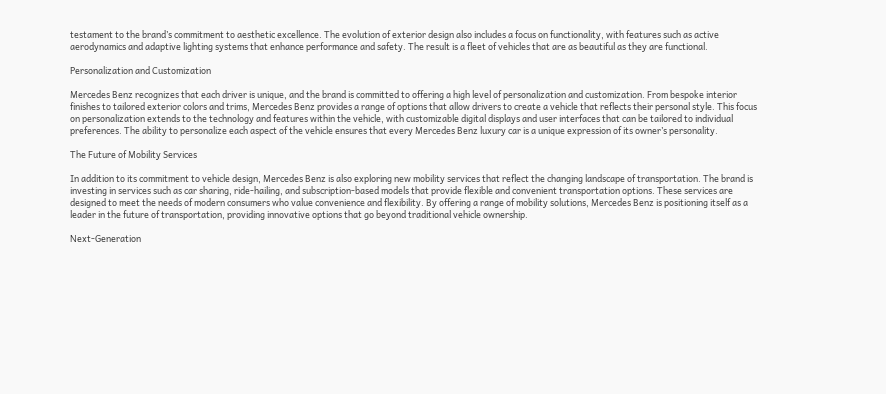testament to the brand’s commitment to aesthetic excellence. The evolution of exterior design also includes a focus on functionality, with features such as active aerodynamics and adaptive lighting systems that enhance performance and safety. The result is a fleet of vehicles that are as beautiful as they are functional.

Personalization and Customization

Mercedes Benz recognizes that each driver is unique, and the brand is committed to offering a high level of personalization and customization. From bespoke interior finishes to tailored exterior colors and trims, Mercedes Benz provides a range of options that allow drivers to create a vehicle that reflects their personal style. This focus on personalization extends to the technology and features within the vehicle, with customizable digital displays and user interfaces that can be tailored to individual preferences. The ability to personalize each aspect of the vehicle ensures that every Mercedes Benz luxury car is a unique expression of its owner’s personality.

The Future of Mobility Services

In addition to its commitment to vehicle design, Mercedes Benz is also exploring new mobility services that reflect the changing landscape of transportation. The brand is investing in services such as car sharing, ride-hailing, and subscription-based models that provide flexible and convenient transportation options. These services are designed to meet the needs of modern consumers who value convenience and flexibility. By offering a range of mobility solutions, Mercedes Benz is positioning itself as a leader in the future of transportation, providing innovative options that go beyond traditional vehicle ownership.

Next-Generation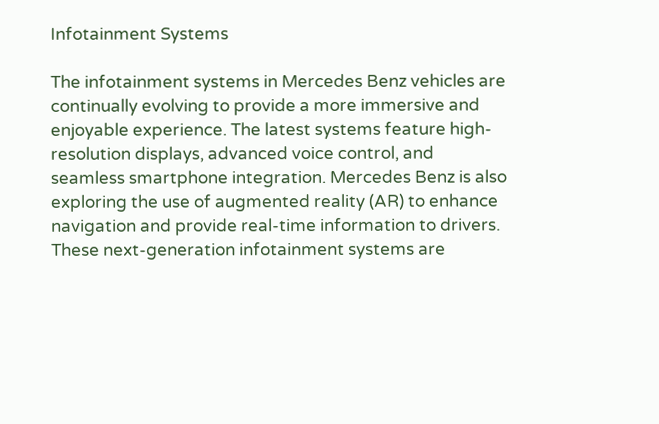Infotainment Systems

The infotainment systems in Mercedes Benz vehicles are continually evolving to provide a more immersive and enjoyable experience. The latest systems feature high-resolution displays, advanced voice control, and seamless smartphone integration. Mercedes Benz is also exploring the use of augmented reality (AR) to enhance navigation and provide real-time information to drivers. These next-generation infotainment systems are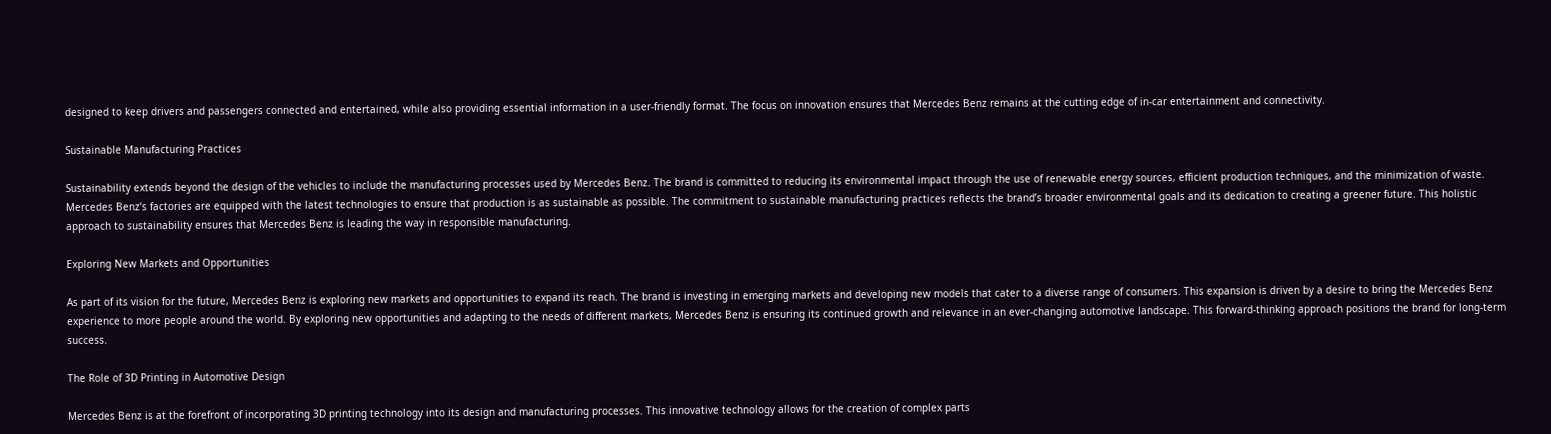designed to keep drivers and passengers connected and entertained, while also providing essential information in a user-friendly format. The focus on innovation ensures that Mercedes Benz remains at the cutting edge of in-car entertainment and connectivity.

Sustainable Manufacturing Practices

Sustainability extends beyond the design of the vehicles to include the manufacturing processes used by Mercedes Benz. The brand is committed to reducing its environmental impact through the use of renewable energy sources, efficient production techniques, and the minimization of waste. Mercedes Benz’s factories are equipped with the latest technologies to ensure that production is as sustainable as possible. The commitment to sustainable manufacturing practices reflects the brand’s broader environmental goals and its dedication to creating a greener future. This holistic approach to sustainability ensures that Mercedes Benz is leading the way in responsible manufacturing.

Exploring New Markets and Opportunities

As part of its vision for the future, Mercedes Benz is exploring new markets and opportunities to expand its reach. The brand is investing in emerging markets and developing new models that cater to a diverse range of consumers. This expansion is driven by a desire to bring the Mercedes Benz experience to more people around the world. By exploring new opportunities and adapting to the needs of different markets, Mercedes Benz is ensuring its continued growth and relevance in an ever-changing automotive landscape. This forward-thinking approach positions the brand for long-term success.

The Role of 3D Printing in Automotive Design

Mercedes Benz is at the forefront of incorporating 3D printing technology into its design and manufacturing processes. This innovative technology allows for the creation of complex parts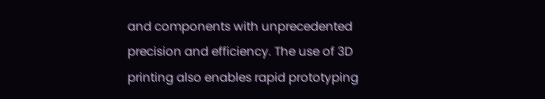and components with unprecedented precision and efficiency. The use of 3D printing also enables rapid prototyping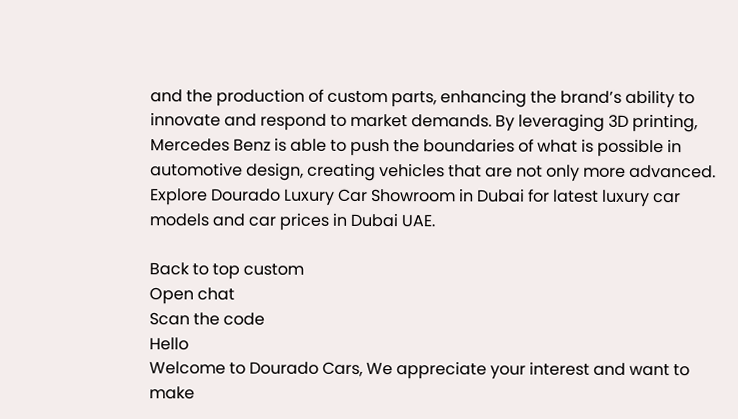and the production of custom parts, enhancing the brand’s ability to innovate and respond to market demands. By leveraging 3D printing, Mercedes Benz is able to push the boundaries of what is possible in automotive design, creating vehicles that are not only more advanced. Explore Dourado Luxury Car Showroom in Dubai for latest luxury car models and car prices in Dubai UAE.

Back to top custom
Open chat
Scan the code
Hello
Welcome to Dourado Cars, We appreciate your interest and want to make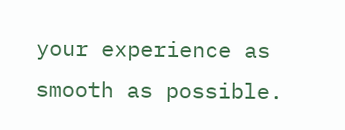your experience as smooth as possible.